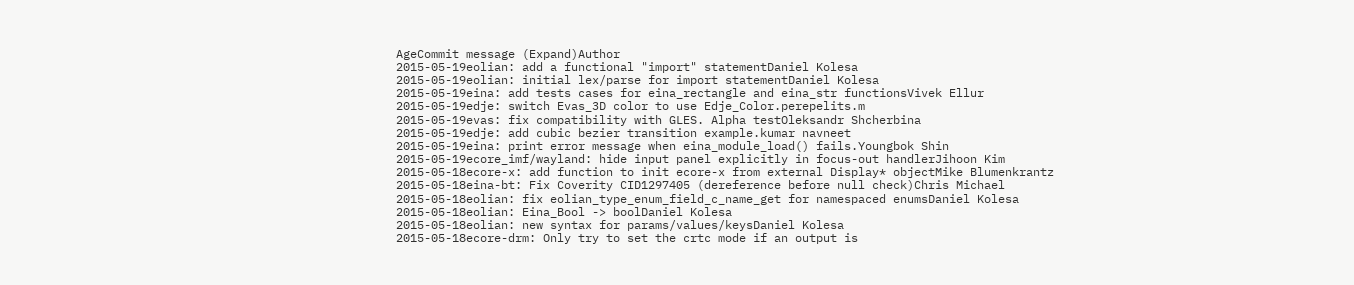AgeCommit message (Expand)Author
2015-05-19eolian: add a functional "import" statementDaniel Kolesa
2015-05-19eolian: initial lex/parse for import statementDaniel Kolesa
2015-05-19eina: add tests cases for eina_rectangle and eina_str functionsVivek Ellur
2015-05-19edje: switch Evas_3D color to use Edje_Color.perepelits.m
2015-05-19evas: fix compatibility with GLES. Alpha testOleksandr Shcherbina
2015-05-19edje: add cubic bezier transition example.kumar navneet
2015-05-19eina: print error message when eina_module_load() fails.Youngbok Shin
2015-05-19ecore_imf/wayland: hide input panel explicitly in focus-out handlerJihoon Kim
2015-05-18ecore-x: add function to init ecore-x from external Display* objectMike Blumenkrantz
2015-05-18eina-bt: Fix Coverity CID1297405 (dereference before null check)Chris Michael
2015-05-18eolian: fix eolian_type_enum_field_c_name_get for namespaced enumsDaniel Kolesa
2015-05-18eolian: Eina_Bool -> boolDaniel Kolesa
2015-05-18eolian: new syntax for params/values/keysDaniel Kolesa
2015-05-18ecore-drm: Only try to set the crtc mode if an output is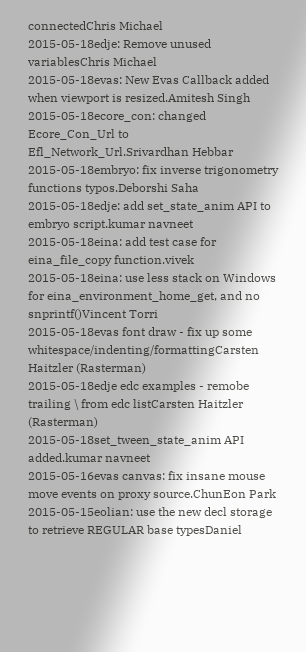connectedChris Michael
2015-05-18edje: Remove unused variablesChris Michael
2015-05-18evas: New Evas Callback added when viewport is resized.Amitesh Singh
2015-05-18ecore_con: changed Ecore_Con_Url to Efl_Network_Url.Srivardhan Hebbar
2015-05-18embryo: fix inverse trigonometry functions typos.Deborshi Saha
2015-05-18edje: add set_state_anim API to embryo script.kumar navneet
2015-05-18eina: add test case for eina_file_copy function.vivek
2015-05-18eina: use less stack on Windows for eina_environment_home_get, and no snprintf()Vincent Torri
2015-05-18evas font draw - fix up some whitespace/indenting/formattingCarsten Haitzler (Rasterman)
2015-05-18edje edc examples - remobe trailing \ from edc listCarsten Haitzler (Rasterman)
2015-05-18set_tween_state_anim API added.kumar navneet
2015-05-16evas canvas: fix insane mouse move events on proxy source.ChunEon Park
2015-05-15eolian: use the new decl storage to retrieve REGULAR base typesDaniel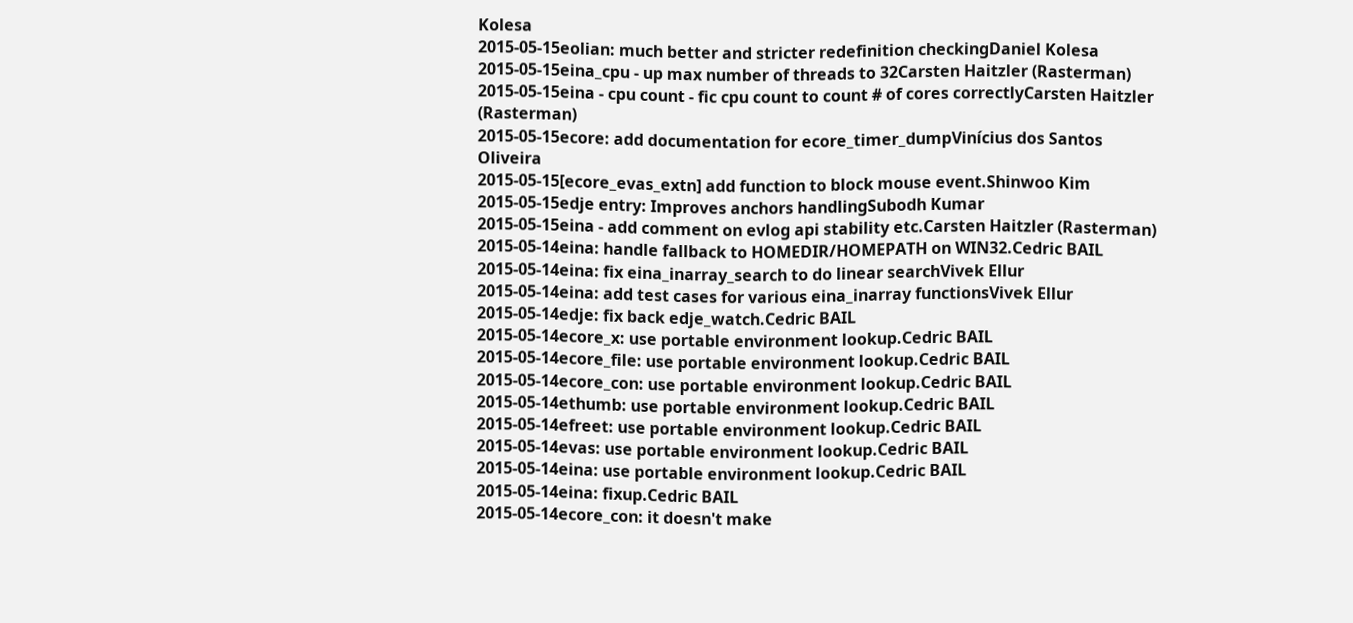Kolesa
2015-05-15eolian: much better and stricter redefinition checkingDaniel Kolesa
2015-05-15eina_cpu - up max number of threads to 32Carsten Haitzler (Rasterman)
2015-05-15eina - cpu count - fic cpu count to count # of cores correctlyCarsten Haitzler (Rasterman)
2015-05-15ecore: add documentation for ecore_timer_dumpVinícius dos Santos Oliveira
2015-05-15[ecore_evas_extn] add function to block mouse event.Shinwoo Kim
2015-05-15edje entry: Improves anchors handlingSubodh Kumar
2015-05-15eina - add comment on evlog api stability etc.Carsten Haitzler (Rasterman)
2015-05-14eina: handle fallback to HOMEDIR/HOMEPATH on WIN32.Cedric BAIL
2015-05-14eina: fix eina_inarray_search to do linear searchVivek Ellur
2015-05-14eina: add test cases for various eina_inarray functionsVivek Ellur
2015-05-14edje: fix back edje_watch.Cedric BAIL
2015-05-14ecore_x: use portable environment lookup.Cedric BAIL
2015-05-14ecore_file: use portable environment lookup.Cedric BAIL
2015-05-14ecore_con: use portable environment lookup.Cedric BAIL
2015-05-14ethumb: use portable environment lookup.Cedric BAIL
2015-05-14efreet: use portable environment lookup.Cedric BAIL
2015-05-14evas: use portable environment lookup.Cedric BAIL
2015-05-14eina: use portable environment lookup.Cedric BAIL
2015-05-14eina: fixup.Cedric BAIL
2015-05-14ecore_con: it doesn't make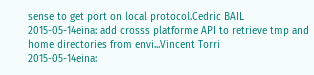sense to get port on local protocol.Cedric BAIL
2015-05-14eina: add crosss platforme API to retrieve tmp and home directories from envi...Vincent Torri
2015-05-14eina: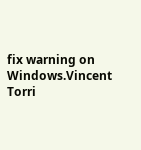fix warning on Windows.Vincent Torri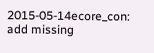2015-05-14ecore_con: add missing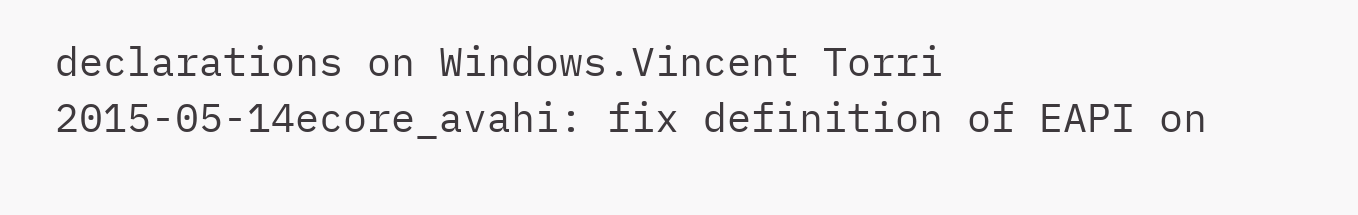declarations on Windows.Vincent Torri
2015-05-14ecore_avahi: fix definition of EAPI on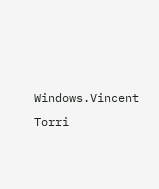Windows.Vincent Torri